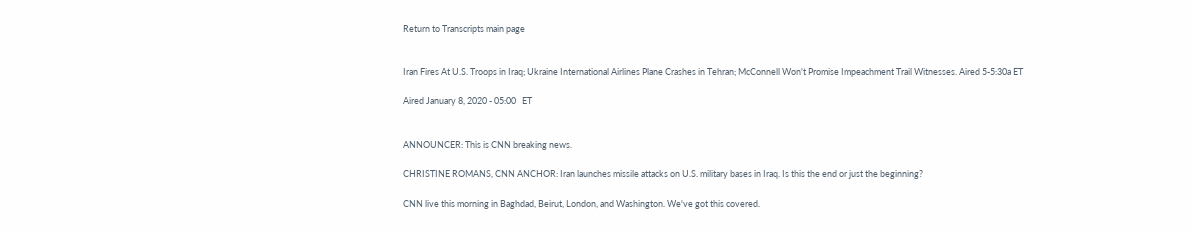Return to Transcripts main page


Iran Fires At U.S. Troops in Iraq; Ukraine International Airlines Plane Crashes in Tehran; McConnell Won't Promise Impeachment Trail Witnesses. Aired 5-5:30a ET

Aired January 8, 2020 - 05:00   ET


ANNOUNCER: This is CNN breaking news.

CHRISTINE ROMANS, CNN ANCHOR: Iran launches missile attacks on U.S. military bases in Iraq. Is this the end or just the beginning?

CNN live this morning in Baghdad, Beirut, London, and Washington. We've got this covered.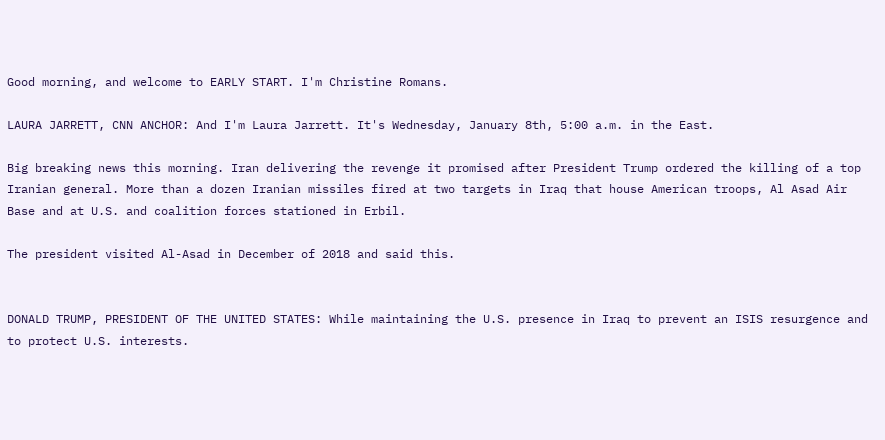Good morning, and welcome to EARLY START. I'm Christine Romans.

LAURA JARRETT, CNN ANCHOR: And I'm Laura Jarrett. It's Wednesday, January 8th, 5:00 a.m. in the East.

Big breaking news this morning. Iran delivering the revenge it promised after President Trump ordered the killing of a top Iranian general. More than a dozen Iranian missiles fired at two targets in Iraq that house American troops, Al Asad Air Base and at U.S. and coalition forces stationed in Erbil.

The president visited Al-Asad in December of 2018 and said this.


DONALD TRUMP, PRESIDENT OF THE UNITED STATES: While maintaining the U.S. presence in Iraq to prevent an ISIS resurgence and to protect U.S. interests.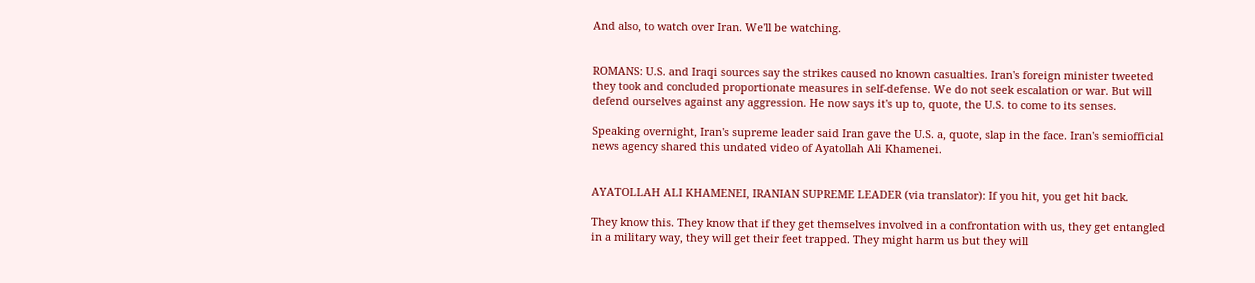And also, to watch over Iran. We'll be watching.


ROMANS: U.S. and Iraqi sources say the strikes caused no known casualties. Iran's foreign minister tweeted they took and concluded proportionate measures in self-defense. We do not seek escalation or war. But will defend ourselves against any aggression. He now says it's up to, quote, the U.S. to come to its senses.

Speaking overnight, Iran's supreme leader said Iran gave the U.S. a, quote, slap in the face. Iran's semiofficial news agency shared this undated video of Ayatollah Ali Khamenei.


AYATOLLAH ALI KHAMENEI, IRANIAN SUPREME LEADER (via translator): If you hit, you get hit back.

They know this. They know that if they get themselves involved in a confrontation with us, they get entangled in a military way, they will get their feet trapped. They might harm us but they will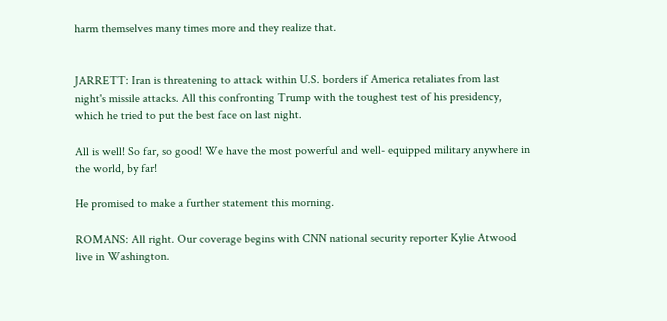harm themselves many times more and they realize that.


JARRETT: Iran is threatening to attack within U.S. borders if America retaliates from last night's missile attacks. All this confronting Trump with the toughest test of his presidency, which he tried to put the best face on last night.

All is well! So far, so good! We have the most powerful and well- equipped military anywhere in the world, by far!

He promised to make a further statement this morning.

ROMANS: All right. Our coverage begins with CNN national security reporter Kylie Atwood live in Washington.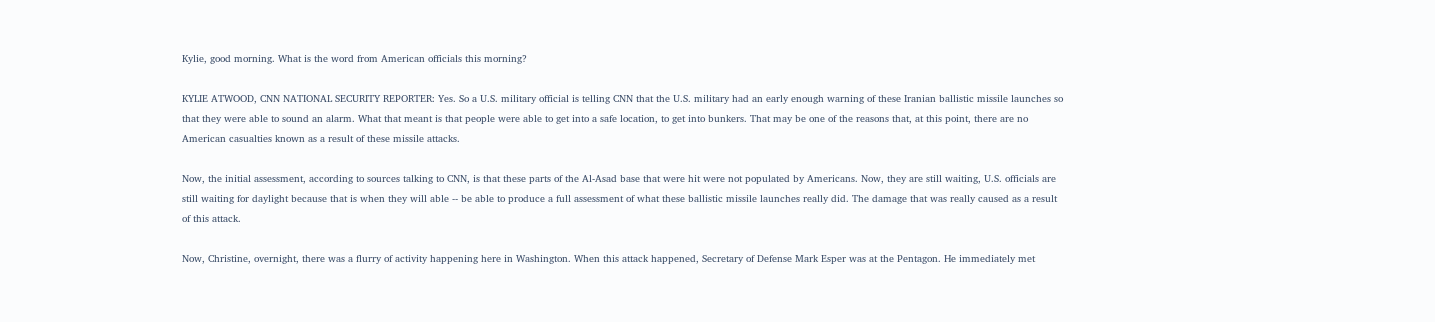Kylie, good morning. What is the word from American officials this morning?

KYLIE ATWOOD, CNN NATIONAL SECURITY REPORTER: Yes. So a U.S. military official is telling CNN that the U.S. military had an early enough warning of these Iranian ballistic missile launches so that they were able to sound an alarm. What that meant is that people were able to get into a safe location, to get into bunkers. That may be one of the reasons that, at this point, there are no American casualties known as a result of these missile attacks.

Now, the initial assessment, according to sources talking to CNN, is that these parts of the Al-Asad base that were hit were not populated by Americans. Now, they are still waiting, U.S. officials are still waiting for daylight because that is when they will able -- be able to produce a full assessment of what these ballistic missile launches really did. The damage that was really caused as a result of this attack.

Now, Christine, overnight, there was a flurry of activity happening here in Washington. When this attack happened, Secretary of Defense Mark Esper was at the Pentagon. He immediately met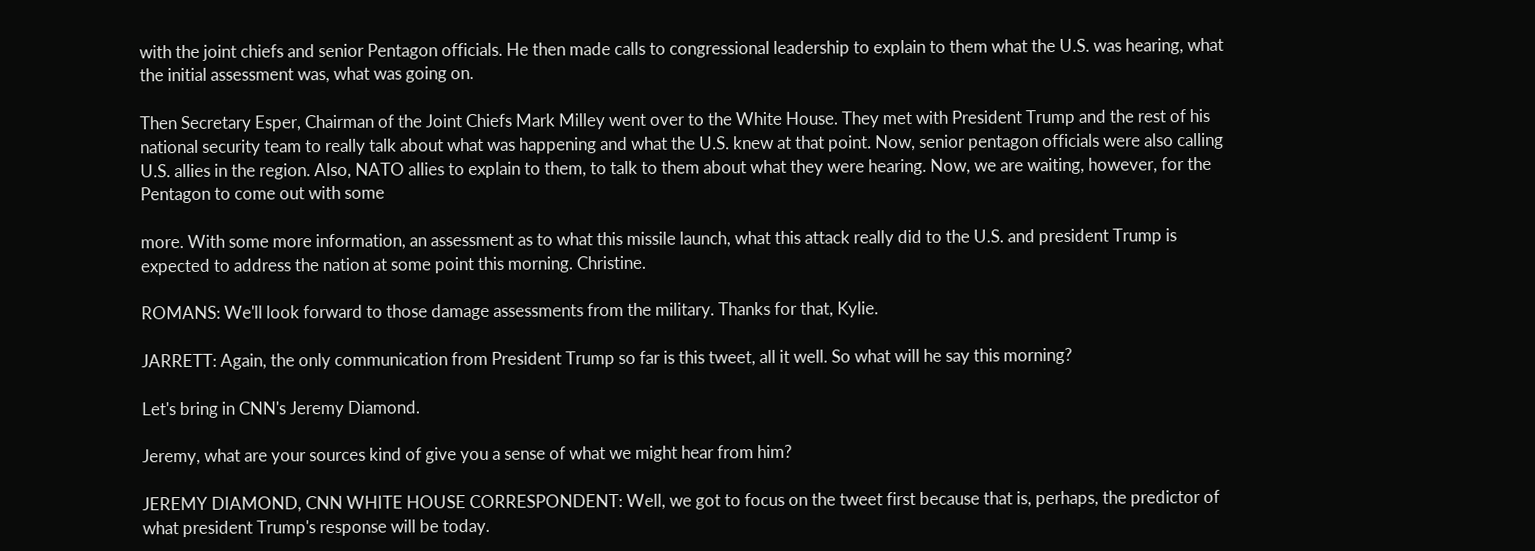with the joint chiefs and senior Pentagon officials. He then made calls to congressional leadership to explain to them what the U.S. was hearing, what the initial assessment was, what was going on.

Then Secretary Esper, Chairman of the Joint Chiefs Mark Milley went over to the White House. They met with President Trump and the rest of his national security team to really talk about what was happening and what the U.S. knew at that point. Now, senior pentagon officials were also calling U.S. allies in the region. Also, NATO allies to explain to them, to talk to them about what they were hearing. Now, we are waiting, however, for the Pentagon to come out with some

more. With some more information, an assessment as to what this missile launch, what this attack really did to the U.S. and president Trump is expected to address the nation at some point this morning. Christine.

ROMANS: We'll look forward to those damage assessments from the military. Thanks for that, Kylie.

JARRETT: Again, the only communication from President Trump so far is this tweet, all it well. So what will he say this morning?

Let's bring in CNN's Jeremy Diamond.

Jeremy, what are your sources kind of give you a sense of what we might hear from him?

JEREMY DIAMOND, CNN WHITE HOUSE CORRESPONDENT: Well, we got to focus on the tweet first because that is, perhaps, the predictor of what president Trump's response will be today.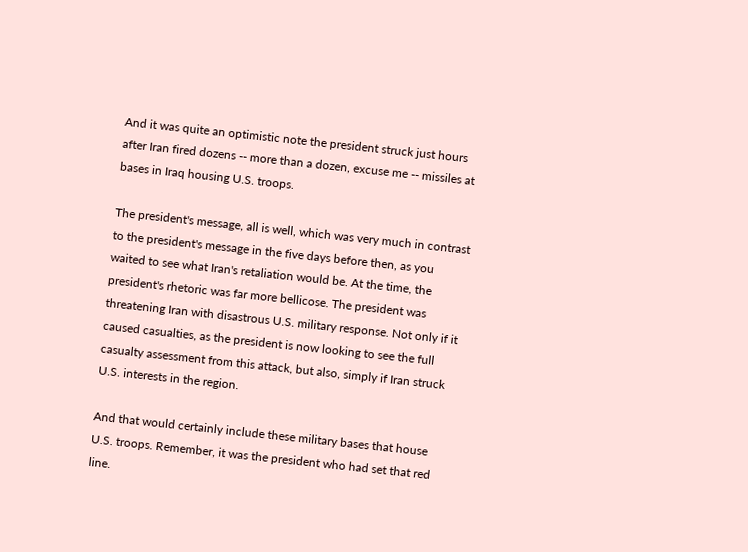And it was quite an optimistic note the president struck just hours after Iran fired dozens -- more than a dozen, excuse me -- missiles at bases in Iraq housing U.S. troops.

The president's message, all is well, which was very much in contrast to the president's message in the five days before then, as you waited to see what Iran's retaliation would be. At the time, the president's rhetoric was far more bellicose. The president was threatening Iran with disastrous U.S. military response. Not only if it caused casualties, as the president is now looking to see the full casualty assessment from this attack, but also, simply if Iran struck U.S. interests in the region.

And that would certainly include these military bases that house U.S. troops. Remember, it was the president who had set that red line.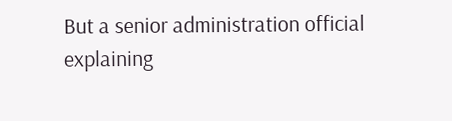But a senior administration official explaining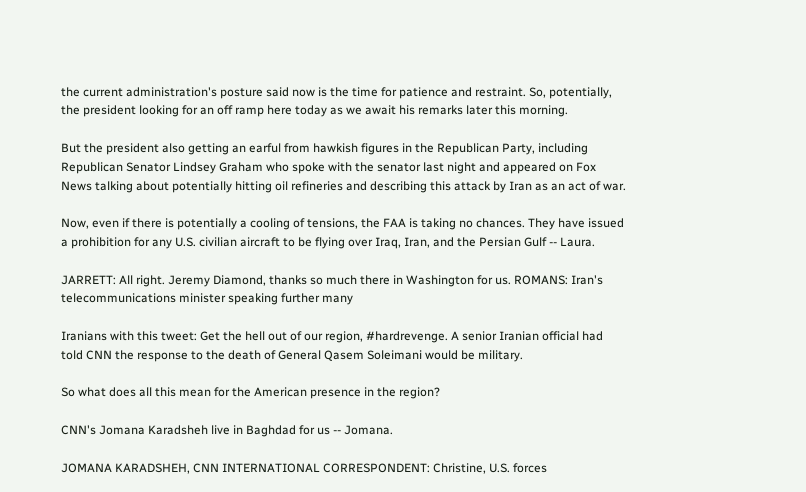the current administration's posture said now is the time for patience and restraint. So, potentially, the president looking for an off ramp here today as we await his remarks later this morning.

But the president also getting an earful from hawkish figures in the Republican Party, including Republican Senator Lindsey Graham who spoke with the senator last night and appeared on Fox News talking about potentially hitting oil refineries and describing this attack by Iran as an act of war.

Now, even if there is potentially a cooling of tensions, the FAA is taking no chances. They have issued a prohibition for any U.S. civilian aircraft to be flying over Iraq, Iran, and the Persian Gulf -- Laura.

JARRETT: All right. Jeremy Diamond, thanks so much there in Washington for us. ROMANS: Iran's telecommunications minister speaking further many

Iranians with this tweet: Get the hell out of our region, #hardrevenge. A senior Iranian official had told CNN the response to the death of General Qasem Soleimani would be military.

So what does all this mean for the American presence in the region?

CNN's Jomana Karadsheh live in Baghdad for us -- Jomana.

JOMANA KARADSHEH, CNN INTERNATIONAL CORRESPONDENT: Christine, U.S. forces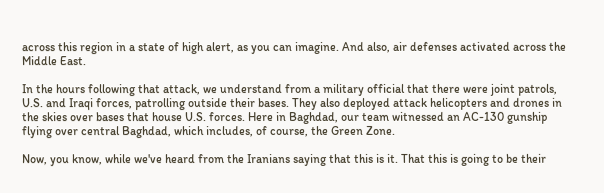across this region in a state of high alert, as you can imagine. And also, air defenses activated across the Middle East.

In the hours following that attack, we understand from a military official that there were joint patrols, U.S. and Iraqi forces, patrolling outside their bases. They also deployed attack helicopters and drones in the skies over bases that house U.S. forces. Here in Baghdad, our team witnessed an AC-130 gunship flying over central Baghdad, which includes, of course, the Green Zone.

Now, you know, while we've heard from the Iranians saying that this is it. That this is going to be their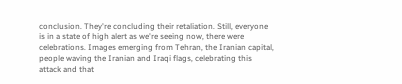conclusion. They're concluding their retaliation. Still, everyone is in a state of high alert as we're seeing now, there were celebrations. Images emerging from Tehran, the Iranian capital, people waving the Iranian and Iraqi flags, celebrating this attack and that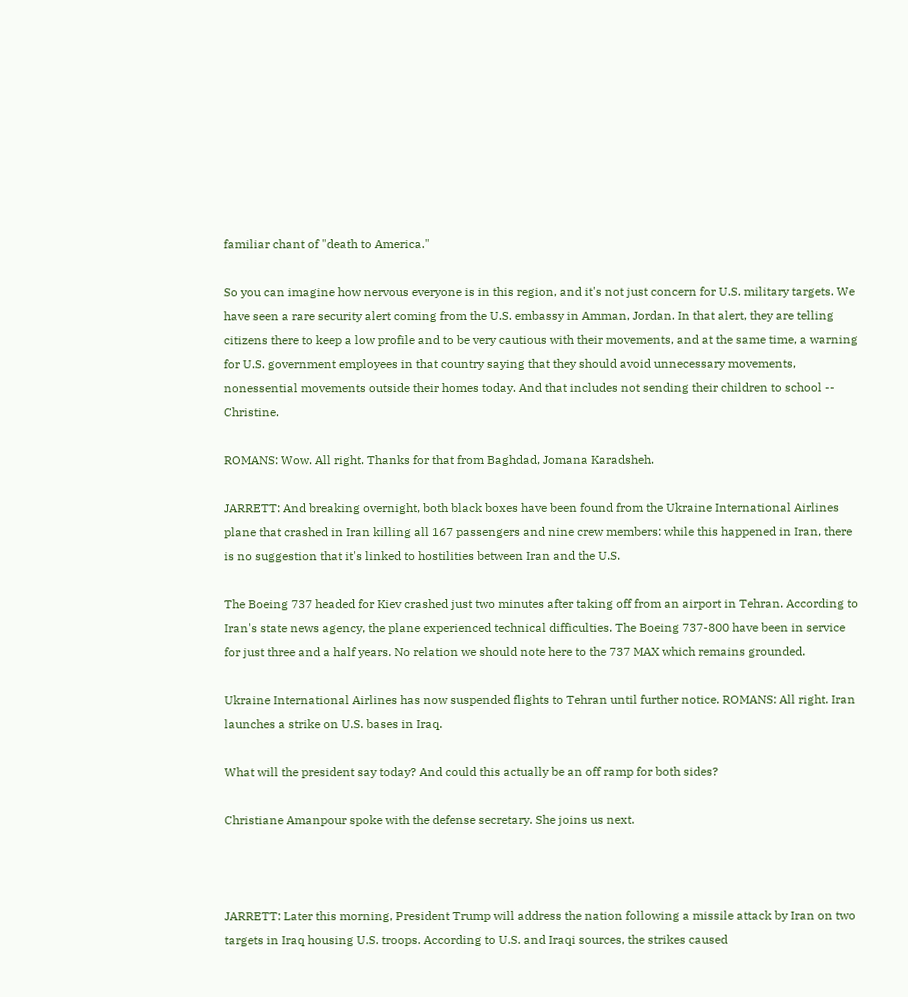familiar chant of "death to America."

So you can imagine how nervous everyone is in this region, and it's not just concern for U.S. military targets. We have seen a rare security alert coming from the U.S. embassy in Amman, Jordan. In that alert, they are telling citizens there to keep a low profile and to be very cautious with their movements, and at the same time, a warning for U.S. government employees in that country saying that they should avoid unnecessary movements, nonessential movements outside their homes today. And that includes not sending their children to school -- Christine.

ROMANS: Wow. All right. Thanks for that from Baghdad, Jomana Karadsheh.

JARRETT: And breaking overnight, both black boxes have been found from the Ukraine International Airlines plane that crashed in Iran killing all 167 passengers and nine crew members: while this happened in Iran, there is no suggestion that it's linked to hostilities between Iran and the U.S.

The Boeing 737 headed for Kiev crashed just two minutes after taking off from an airport in Tehran. According to Iran's state news agency, the plane experienced technical difficulties. The Boeing 737-800 have been in service for just three and a half years. No relation we should note here to the 737 MAX which remains grounded.

Ukraine International Airlines has now suspended flights to Tehran until further notice. ROMANS: All right. Iran launches a strike on U.S. bases in Iraq.

What will the president say today? And could this actually be an off ramp for both sides?

Christiane Amanpour spoke with the defense secretary. She joins us next.



JARRETT: Later this morning, President Trump will address the nation following a missile attack by Iran on two targets in Iraq housing U.S. troops. According to U.S. and Iraqi sources, the strikes caused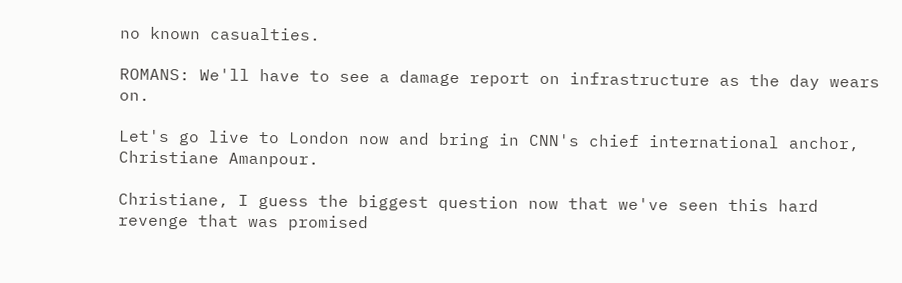no known casualties.

ROMANS: We'll have to see a damage report on infrastructure as the day wears on.

Let's go live to London now and bring in CNN's chief international anchor, Christiane Amanpour.

Christiane, I guess the biggest question now that we've seen this hard revenge that was promised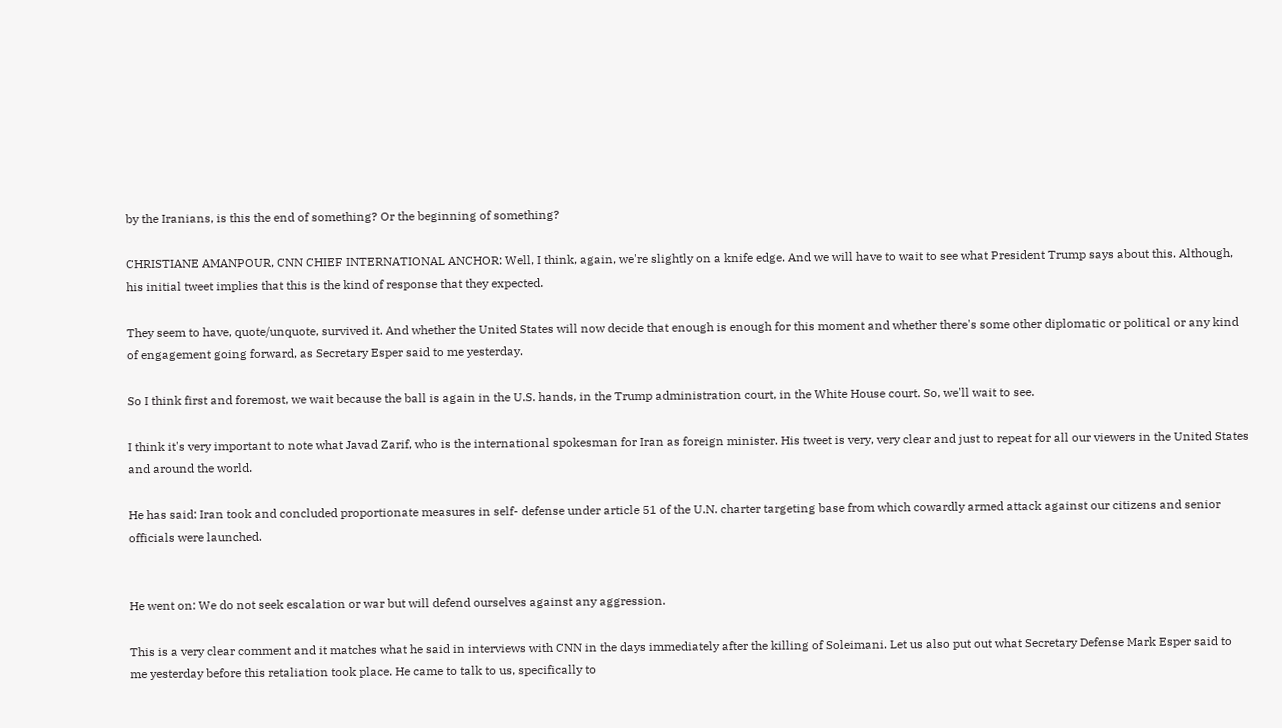by the Iranians, is this the end of something? Or the beginning of something?

CHRISTIANE AMANPOUR, CNN CHIEF INTERNATIONAL ANCHOR: Well, I think, again, we're slightly on a knife edge. And we will have to wait to see what President Trump says about this. Although, his initial tweet implies that this is the kind of response that they expected.

They seem to have, quote/unquote, survived it. And whether the United States will now decide that enough is enough for this moment and whether there's some other diplomatic or political or any kind of engagement going forward, as Secretary Esper said to me yesterday.

So I think first and foremost, we wait because the ball is again in the U.S. hands, in the Trump administration court, in the White House court. So, we'll wait to see.

I think it's very important to note what Javad Zarif, who is the international spokesman for Iran as foreign minister. His tweet is very, very clear and just to repeat for all our viewers in the United States and around the world.

He has said: Iran took and concluded proportionate measures in self- defense under article 51 of the U.N. charter targeting base from which cowardly armed attack against our citizens and senior officials were launched.


He went on: We do not seek escalation or war but will defend ourselves against any aggression.

This is a very clear comment and it matches what he said in interviews with CNN in the days immediately after the killing of Soleimani. Let us also put out what Secretary Defense Mark Esper said to me yesterday before this retaliation took place. He came to talk to us, specifically to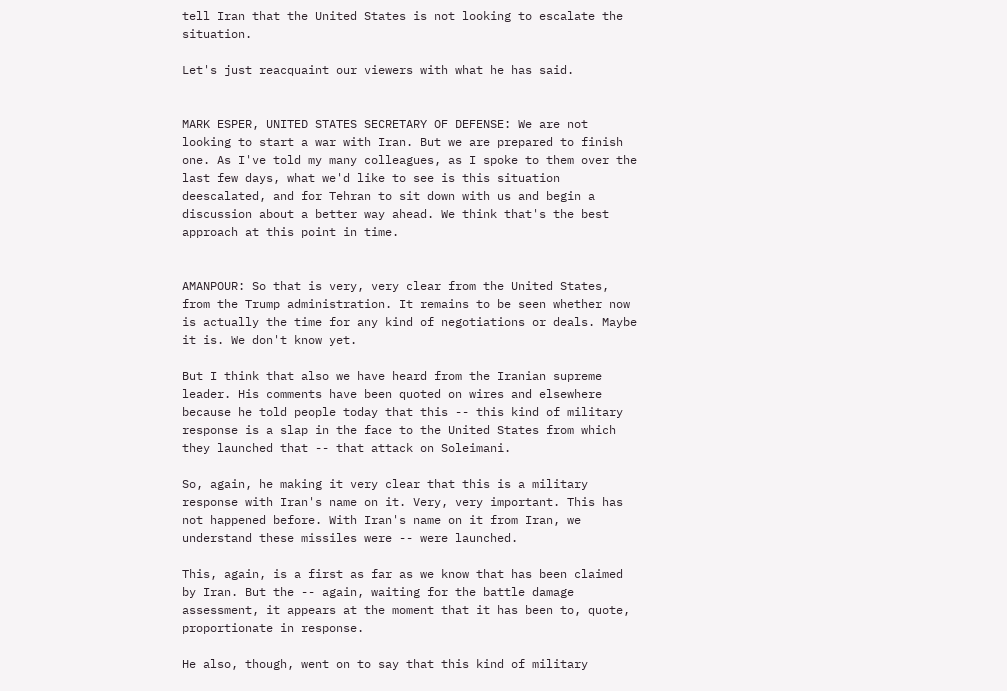tell Iran that the United States is not looking to escalate the situation.

Let's just reacquaint our viewers with what he has said.


MARK ESPER, UNITED STATES SECRETARY OF DEFENSE: We are not looking to start a war with Iran. But we are prepared to finish one. As I've told my many colleagues, as I spoke to them over the last few days, what we'd like to see is this situation deescalated, and for Tehran to sit down with us and begin a discussion about a better way ahead. We think that's the best approach at this point in time.


AMANPOUR: So that is very, very clear from the United States, from the Trump administration. It remains to be seen whether now is actually the time for any kind of negotiations or deals. Maybe it is. We don't know yet.

But I think that also we have heard from the Iranian supreme leader. His comments have been quoted on wires and elsewhere because he told people today that this -- this kind of military response is a slap in the face to the United States from which they launched that -- that attack on Soleimani.

So, again, he making it very clear that this is a military response with Iran's name on it. Very, very important. This has not happened before. With Iran's name on it from Iran, we understand these missiles were -- were launched.

This, again, is a first as far as we know that has been claimed by Iran. But the -- again, waiting for the battle damage assessment, it appears at the moment that it has been to, quote, proportionate in response.

He also, though, went on to say that this kind of military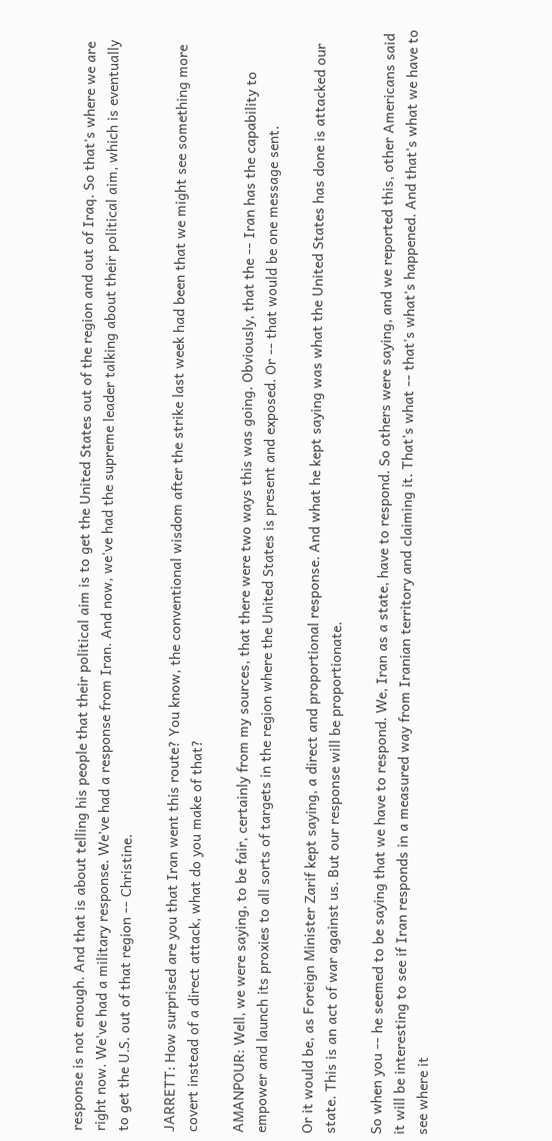response is not enough. And that is about telling his people that their political aim is to get the United States out of the region and out of Iraq. So that's where we are right now. We've had a military response. We've had a response from Iran. And now, we've had the supreme leader talking about their political aim, which is eventually to get the U.S. out of that region -- Christine.

JARRETT: How surprised are you that Iran went this route? You know, the conventional wisdom after the strike last week had been that we might see something more covert instead of a direct attack, what do you make of that?

AMANPOUR: Well, we were saying, to be fair, certainly from my sources, that there were two ways this was going. Obviously, that the -- Iran has the capability to empower and launch its proxies to all sorts of targets in the region where the United States is present and exposed. Or -- that would be one message sent.

Or it would be, as Foreign Minister Zarif kept saying, a direct and proportional response. And what he kept saying was what the United States has done is attacked our state. This is an act of war against us. But our response will be proportionate.

So when you -- he seemed to be saying that we have to respond. We, Iran as a state, have to respond. So others were saying, and we reported this, other Americans said it will be interesting to see if Iran responds in a measured way from Iranian territory and claiming it. That's what -- that's what's happened. And that's what we have to see where it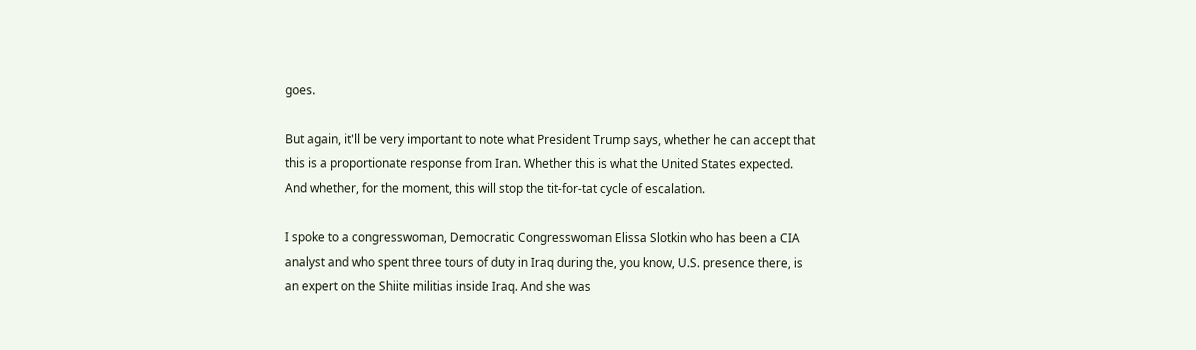goes.

But again, it'll be very important to note what President Trump says, whether he can accept that this is a proportionate response from Iran. Whether this is what the United States expected. And whether, for the moment, this will stop the tit-for-tat cycle of escalation.

I spoke to a congresswoman, Democratic Congresswoman Elissa Slotkin who has been a CIA analyst and who spent three tours of duty in Iraq during the, you know, U.S. presence there, is an expert on the Shiite militias inside Iraq. And she was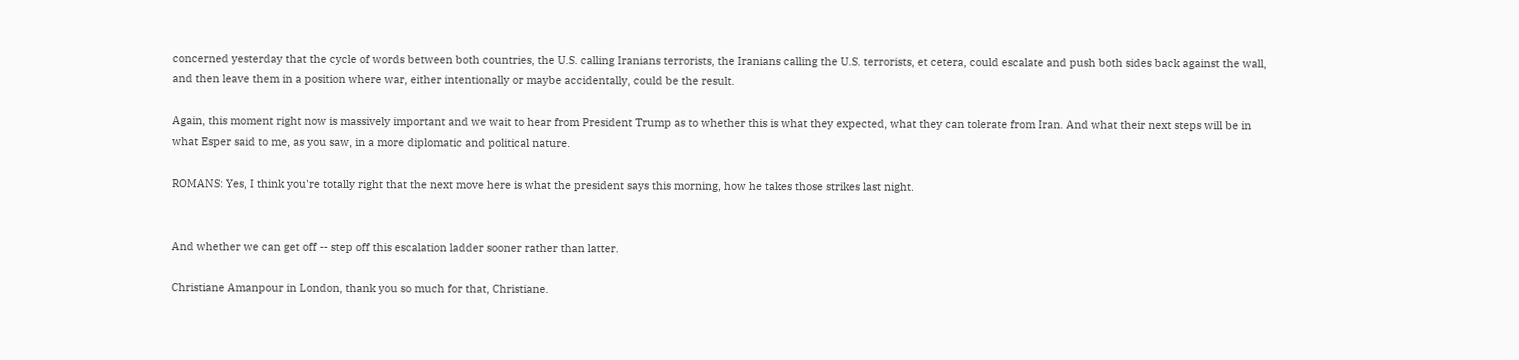concerned yesterday that the cycle of words between both countries, the U.S. calling Iranians terrorists, the Iranians calling the U.S. terrorists, et cetera, could escalate and push both sides back against the wall, and then leave them in a position where war, either intentionally or maybe accidentally, could be the result.

Again, this moment right now is massively important and we wait to hear from President Trump as to whether this is what they expected, what they can tolerate from Iran. And what their next steps will be in what Esper said to me, as you saw, in a more diplomatic and political nature.

ROMANS: Yes, I think you're totally right that the next move here is what the president says this morning, how he takes those strikes last night.


And whether we can get off -- step off this escalation ladder sooner rather than latter.

Christiane Amanpour in London, thank you so much for that, Christiane.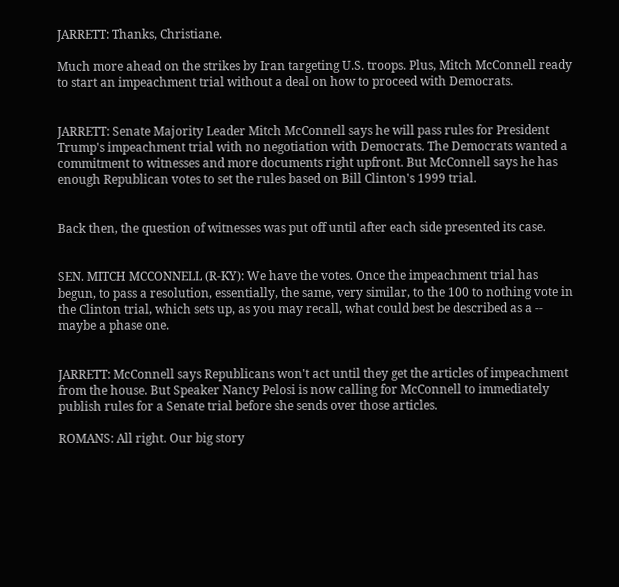JARRETT: Thanks, Christiane.

Much more ahead on the strikes by Iran targeting U.S. troops. Plus, Mitch McConnell ready to start an impeachment trial without a deal on how to proceed with Democrats.


JARRETT: Senate Majority Leader Mitch McConnell says he will pass rules for President Trump's impeachment trial with no negotiation with Democrats. The Democrats wanted a commitment to witnesses and more documents right upfront. But McConnell says he has enough Republican votes to set the rules based on Bill Clinton's 1999 trial.


Back then, the question of witnesses was put off until after each side presented its case.


SEN. MITCH MCCONNELL (R-KY): We have the votes. Once the impeachment trial has begun, to pass a resolution, essentially, the same, very similar, to the 100 to nothing vote in the Clinton trial, which sets up, as you may recall, what could best be described as a -- maybe a phase one.


JARRETT: McConnell says Republicans won't act until they get the articles of impeachment from the house. But Speaker Nancy Pelosi is now calling for McConnell to immediately publish rules for a Senate trial before she sends over those articles.

ROMANS: All right. Our big story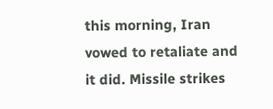this morning, Iran vowed to retaliate and it did. Missile strikes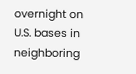overnight on U.S. bases in neighboring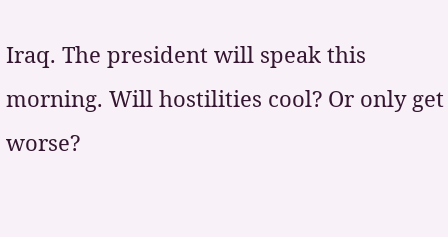Iraq. The president will speak this morning. Will hostilities cool? Or only get worse?